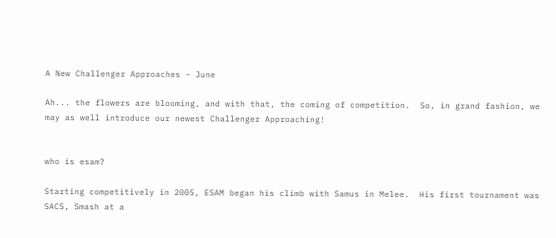A New Challenger Approaches - June

Ah... the flowers are blooming, and with that, the coming of competition.  So, in grand fashion, we may as well introduce our newest Challenger Approaching!


who is esam?

Starting competitively in 2005, ESAM began his climb with Samus in Melee.  His first tournament was SACS, Smash at a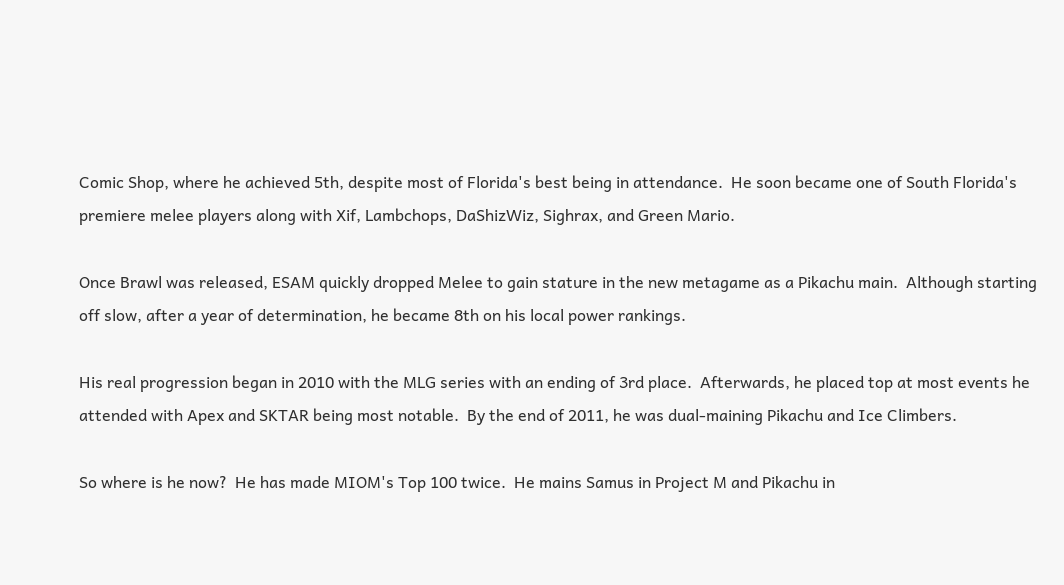Comic Shop, where he achieved 5th, despite most of Florida's best being in attendance.  He soon became one of South Florida's premiere melee players along with Xif, Lambchops, DaShizWiz, Sighrax, and Green Mario.

Once Brawl was released, ESAM quickly dropped Melee to gain stature in the new metagame as a Pikachu main.  Although starting off slow, after a year of determination, he became 8th on his local power rankings.

His real progression began in 2010 with the MLG series with an ending of 3rd place.  Afterwards, he placed top at most events he attended with Apex and SKTAR being most notable.  By the end of 2011, he was dual-maining Pikachu and Ice Climbers.

So where is he now?  He has made MIOM's Top 100 twice.  He mains Samus in Project M and Pikachu in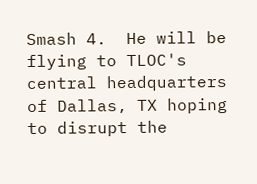Smash 4.  He will be flying to TLOC's central headquarters of Dallas, TX hoping to disrupt the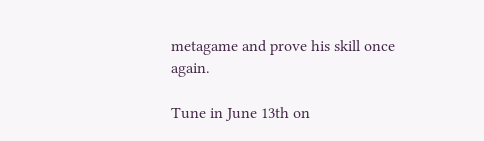metagame and prove his skill once again.

Tune in June 13th on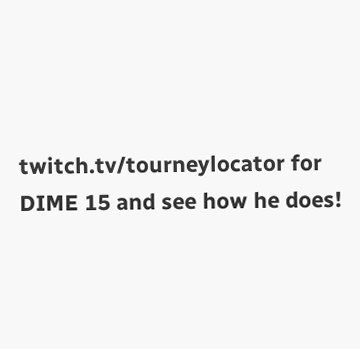twitch.tv/tourneylocator for DIME 15 and see how he does!